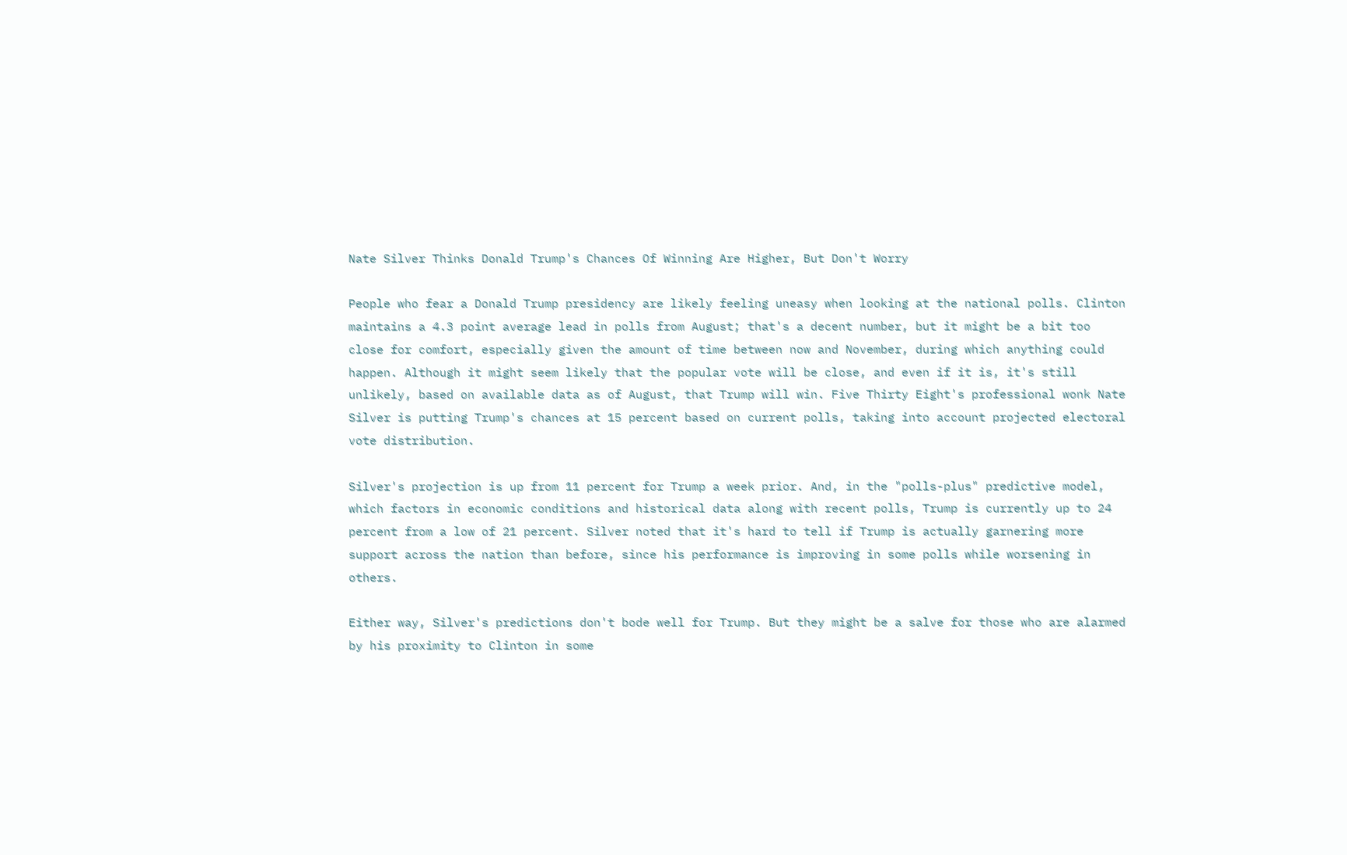Nate Silver Thinks Donald Trump's Chances Of Winning Are Higher, But Don't Worry

People who fear a Donald Trump presidency are likely feeling uneasy when looking at the national polls. Clinton maintains a 4.3 point average lead in polls from August; that's a decent number, but it might be a bit too close for comfort, especially given the amount of time between now and November, during which anything could happen. Although it might seem likely that the popular vote will be close, and even if it is, it's still unlikely, based on available data as of August, that Trump will win. Five Thirty Eight's professional wonk Nate Silver is putting Trump's chances at 15 percent based on current polls, taking into account projected electoral vote distribution.

Silver's projection is up from 11 percent for Trump a week prior. And, in the "polls-plus" predictive model, which factors in economic conditions and historical data along with recent polls, Trump is currently up to 24 percent from a low of 21 percent. Silver noted that it's hard to tell if Trump is actually garnering more support across the nation than before, since his performance is improving in some polls while worsening in others.

Either way, Silver's predictions don't bode well for Trump. But they might be a salve for those who are alarmed by his proximity to Clinton in some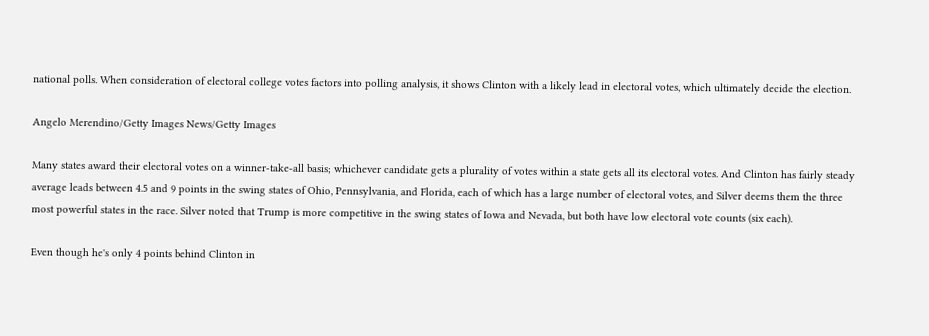national polls. When consideration of electoral college votes factors into polling analysis, it shows Clinton with a likely lead in electoral votes, which ultimately decide the election.

Angelo Merendino/Getty Images News/Getty Images

Many states award their electoral votes on a winner-take-all basis; whichever candidate gets a plurality of votes within a state gets all its electoral votes. And Clinton has fairly steady average leads between 4.5 and 9 points in the swing states of Ohio, Pennsylvania, and Florida, each of which has a large number of electoral votes, and Silver deems them the three most powerful states in the race. Silver noted that Trump is more competitive in the swing states of Iowa and Nevada, but both have low electoral vote counts (six each).

Even though he's only 4 points behind Clinton in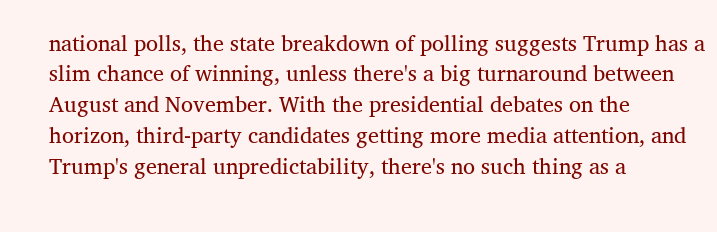national polls, the state breakdown of polling suggests Trump has a slim chance of winning, unless there's a big turnaround between August and November. With the presidential debates on the horizon, third-party candidates getting more media attention, and Trump's general unpredictability, there's no such thing as a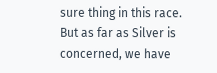sure thing in this race. But as far as Silver is concerned, we have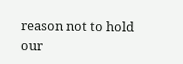reason not to hold our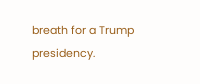breath for a Trump presidency.